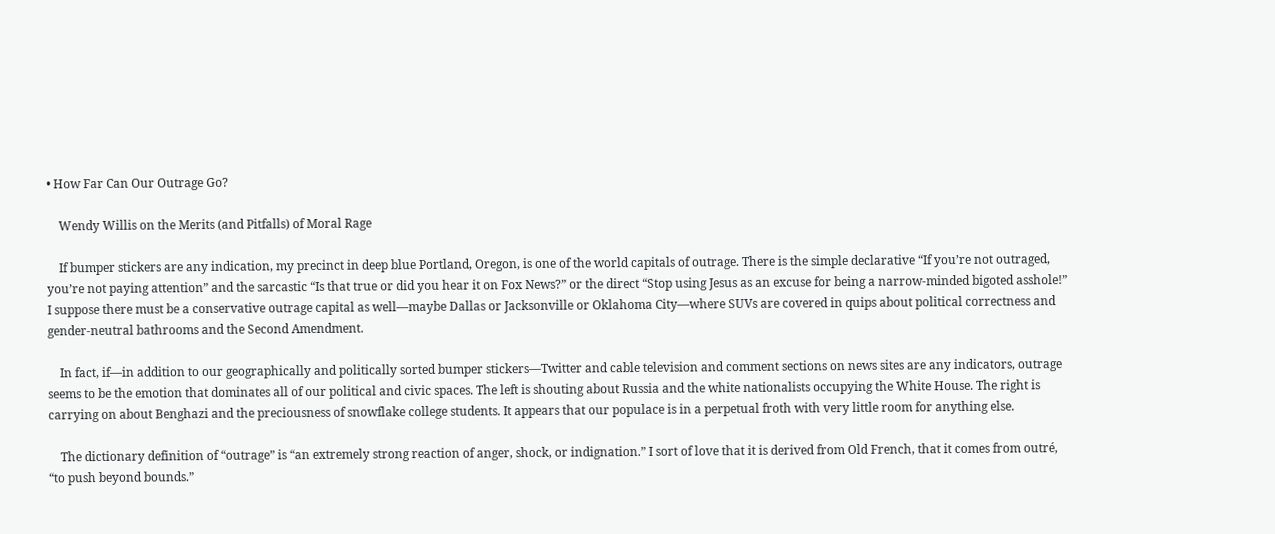• How Far Can Our Outrage Go?

    Wendy Willis on the Merits (and Pitfalls) of Moral Rage

    If bumper stickers are any indication, my precinct in deep blue Portland, Oregon, is one of the world capitals of outrage. There is the simple declarative “If you’re not outraged, you’re not paying attention” and the sarcastic “Is that true or did you hear it on Fox News?” or the direct “Stop using Jesus as an excuse for being a narrow-minded bigoted asshole!” I suppose there must be a conservative outrage capital as well—maybe Dallas or Jacksonville or Oklahoma City—where SUVs are covered in quips about political correctness and gender-neutral bathrooms and the Second Amendment.

    In fact, if—in addition to our geographically and politically sorted bumper stickers—Twitter and cable television and comment sections on news sites are any indicators, outrage seems to be the emotion that dominates all of our political and civic spaces. The left is shouting about Russia and the white nationalists occupying the White House. The right is carrying on about Benghazi and the preciousness of snowflake college students. It appears that our populace is in a perpetual froth with very little room for anything else.

    The dictionary definition of “outrage” is “an extremely strong reaction of anger, shock, or indignation.” I sort of love that it is derived from Old French, that it comes from outré, “to push beyond bounds.”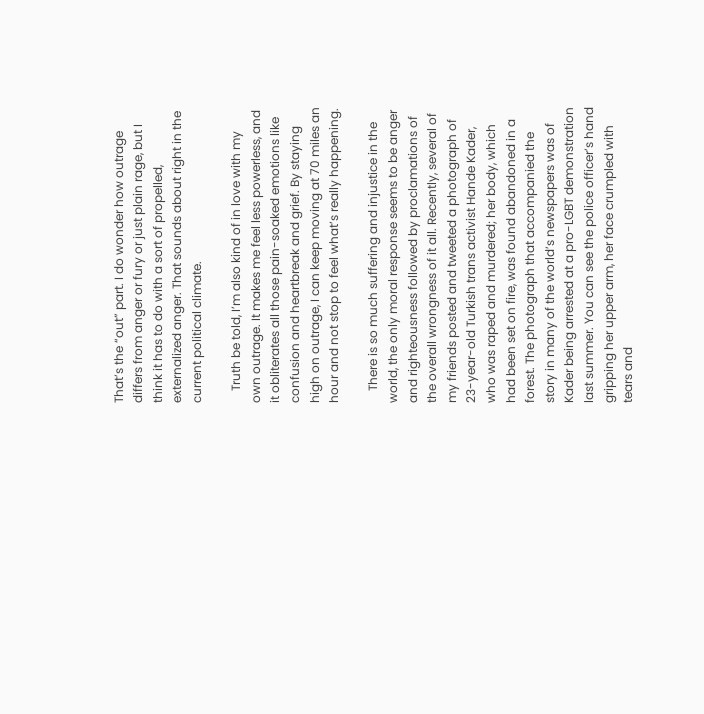That’s the “out” part. I do wonder how outrage differs from anger or fury or just plain rage, but I think it has to do with a sort of propelled, externalized anger. That sounds about right in the current political climate.

    Truth be told, I’m also kind of in love with my own outrage. It makes me feel less powerless, and it obliterates all those pain-soaked emotions like confusion and heartbreak and grief. By staying high on outrage, I can keep moving at 70 miles an hour and not stop to feel what’s really happening.

    There is so much suffering and injustice in the world, the only moral response seems to be anger and righteousness followed by proclamations of the overall wrongness of it all. Recently, several of my friends posted and tweeted a photograph of 23-year-old Turkish trans activist Hande Kader, who was raped and murdered; her body, which had been set on fire, was found abandoned in a forest. The photograph that accompanied the story in many of the world’s newspapers was of Kader being arrested at a pro-LGBT demonstration last summer. You can see the police officer’s hand gripping her upper arm, her face crumpled with tears and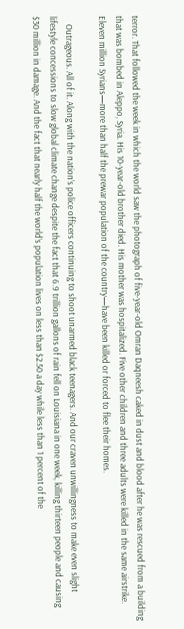terror. That followed the week in which the world saw the photograph of five-year-old Omran Daqneesh caked in dust and blood after he was rescued from a building that was bombed in Aleppo, Syria. His 10-year-old brother died. His mother was hospitalized. Five other children and three adults were killed in the same airstrike. Eleven million Syrians—more than half the prewar population of the country—have been killed or forced to flee their homes.

    Outrageous. All of it. Along with the nation’s police officers continuing to shoot unarmed black teenagers. And our craven unwillingness to make even slight lifestyle concessions to slow global climate change despite the fact that 6.9 trillion gallons of rain fell on Louisiana in one week, killing thirteen people and causing $30 million in damage. And the fact that nearly half the world’s population lives on less than $2.50 a day while less than 1 percent of the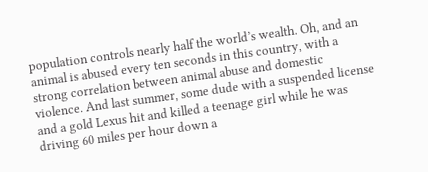population controls nearly half the world’s wealth. Oh, and an animal is abused every ten seconds in this country, with a strong correlation between animal abuse and domestic violence. And last summer, some dude with a suspended license and a gold Lexus hit and killed a teenage girl while he was driving 60 miles per hour down a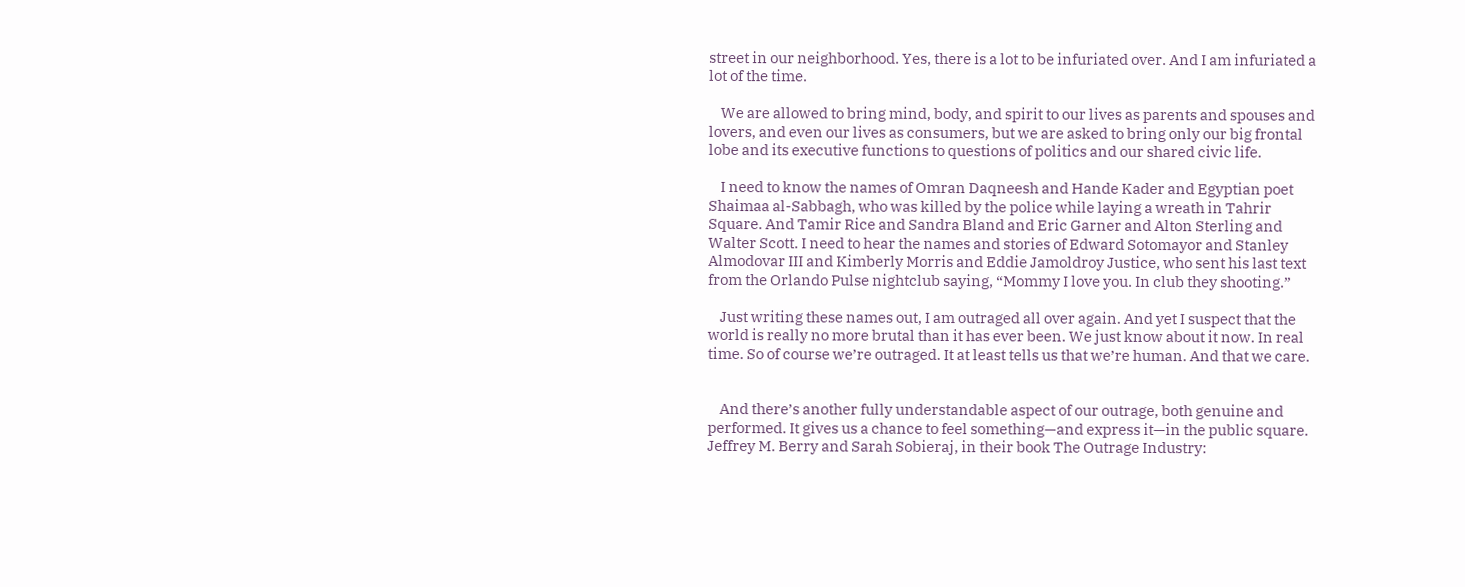street in our neighborhood. Yes, there is a lot to be infuriated over. And I am infuriated a lot of the time.

    We are allowed to bring mind, body, and spirit to our lives as parents and spouses and lovers, and even our lives as consumers, but we are asked to bring only our big frontal lobe and its executive functions to questions of politics and our shared civic life.

    I need to know the names of Omran Daqneesh and Hande Kader and Egyptian poet Shaimaa al-Sabbagh, who was killed by the police while laying a wreath in Tahrir Square. And Tamir Rice and Sandra Bland and Eric Garner and Alton Sterling and Walter Scott. I need to hear the names and stories of Edward Sotomayor and Stanley Almodovar III and Kimberly Morris and Eddie Jamoldroy Justice, who sent his last text from the Orlando Pulse nightclub saying, “Mommy I love you. In club they shooting.”

    Just writing these names out, I am outraged all over again. And yet I suspect that the world is really no more brutal than it has ever been. We just know about it now. In real time. So of course we’re outraged. It at least tells us that we’re human. And that we care.


    And there’s another fully understandable aspect of our outrage, both genuine and performed. It gives us a chance to feel something—and express it—in the public square. Jeffrey M. Berry and Sarah Sobieraj, in their book The Outrage Industry: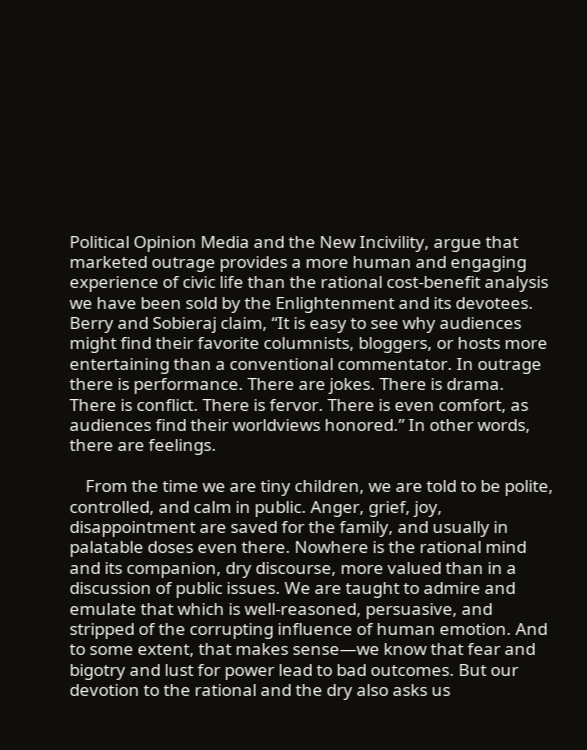Political Opinion Media and the New Incivility, argue that marketed outrage provides a more human and engaging experience of civic life than the rational cost-benefit analysis we have been sold by the Enlightenment and its devotees. Berry and Sobieraj claim, “It is easy to see why audiences might find their favorite columnists, bloggers, or hosts more entertaining than a conventional commentator. In outrage there is performance. There are jokes. There is drama. There is conflict. There is fervor. There is even comfort, as audiences find their worldviews honored.” In other words, there are feelings.

    From the time we are tiny children, we are told to be polite, controlled, and calm in public. Anger, grief, joy, disappointment are saved for the family, and usually in palatable doses even there. Nowhere is the rational mind and its companion, dry discourse, more valued than in a discussion of public issues. We are taught to admire and emulate that which is well-reasoned, persuasive, and stripped of the corrupting influence of human emotion. And to some extent, that makes sense—we know that fear and bigotry and lust for power lead to bad outcomes. But our devotion to the rational and the dry also asks us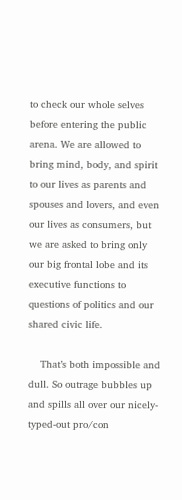to check our whole selves before entering the public arena. We are allowed to bring mind, body, and spirit to our lives as parents and spouses and lovers, and even our lives as consumers, but we are asked to bring only our big frontal lobe and its executive functions to questions of politics and our shared civic life.

    That’s both impossible and dull. So outrage bubbles up and spills all over our nicely-typed-out pro/con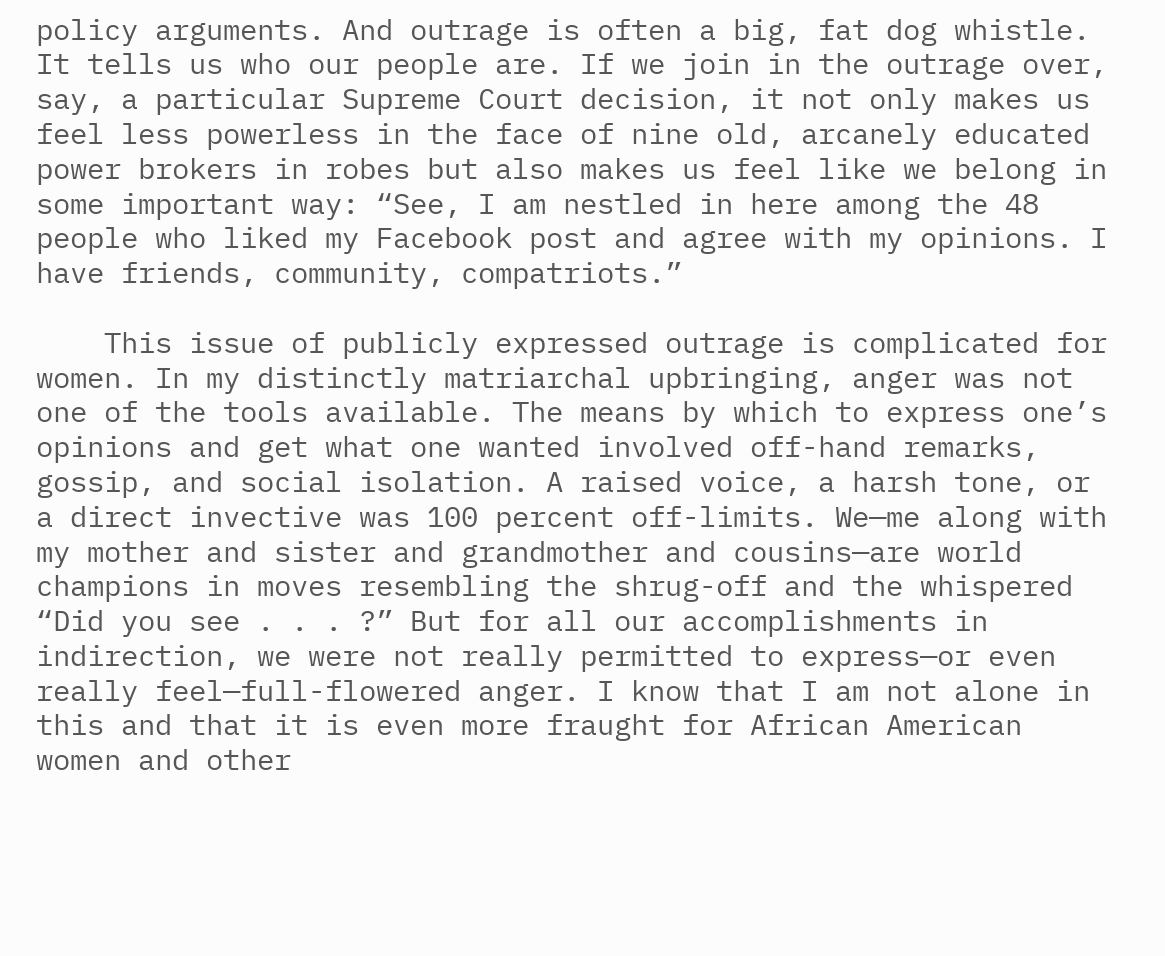policy arguments. And outrage is often a big, fat dog whistle. It tells us who our people are. If we join in the outrage over, say, a particular Supreme Court decision, it not only makes us feel less powerless in the face of nine old, arcanely educated power brokers in robes but also makes us feel like we belong in some important way: “See, I am nestled in here among the 48 people who liked my Facebook post and agree with my opinions. I have friends, community, compatriots.”

    This issue of publicly expressed outrage is complicated for women. In my distinctly matriarchal upbringing, anger was not one of the tools available. The means by which to express one’s opinions and get what one wanted involved off-hand remarks, gossip, and social isolation. A raised voice, a harsh tone, or a direct invective was 100 percent off-limits. We—me along with my mother and sister and grandmother and cousins—are world champions in moves resembling the shrug-off and the whispered “Did you see . . . ?” But for all our accomplishments in indirection, we were not really permitted to express—or even really feel—full-flowered anger. I know that I am not alone in this and that it is even more fraught for African American women and other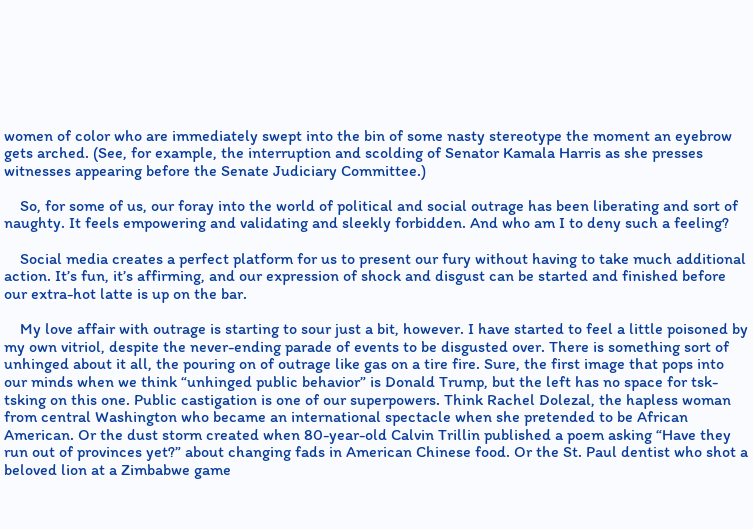women of color who are immediately swept into the bin of some nasty stereotype the moment an eyebrow gets arched. (See, for example, the interruption and scolding of Senator Kamala Harris as she presses witnesses appearing before the Senate Judiciary Committee.)

    So, for some of us, our foray into the world of political and social outrage has been liberating and sort of naughty. It feels empowering and validating and sleekly forbidden. And who am I to deny such a feeling?

    Social media creates a perfect platform for us to present our fury without having to take much additional action. It’s fun, it’s affirming, and our expression of shock and disgust can be started and finished before our extra-hot latte is up on the bar.

    My love affair with outrage is starting to sour just a bit, however. I have started to feel a little poisoned by my own vitriol, despite the never-ending parade of events to be disgusted over. There is something sort of unhinged about it all, the pouring on of outrage like gas on a tire fire. Sure, the first image that pops into our minds when we think “unhinged public behavior” is Donald Trump, but the left has no space for tsk-tsking on this one. Public castigation is one of our superpowers. Think Rachel Dolezal, the hapless woman from central Washington who became an international spectacle when she pretended to be African American. Or the dust storm created when 80-year-old Calvin Trillin published a poem asking “Have they run out of provinces yet?” about changing fads in American Chinese food. Or the St. Paul dentist who shot a beloved lion at a Zimbabwe game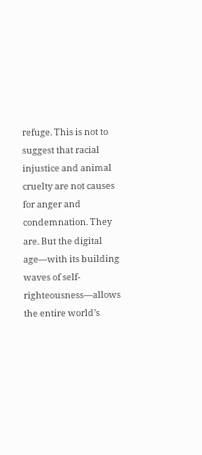refuge. This is not to suggest that racial injustice and animal cruelty are not causes for anger and condemnation. They are. But the digital age—with its building waves of self-righteousness—allows the entire world’s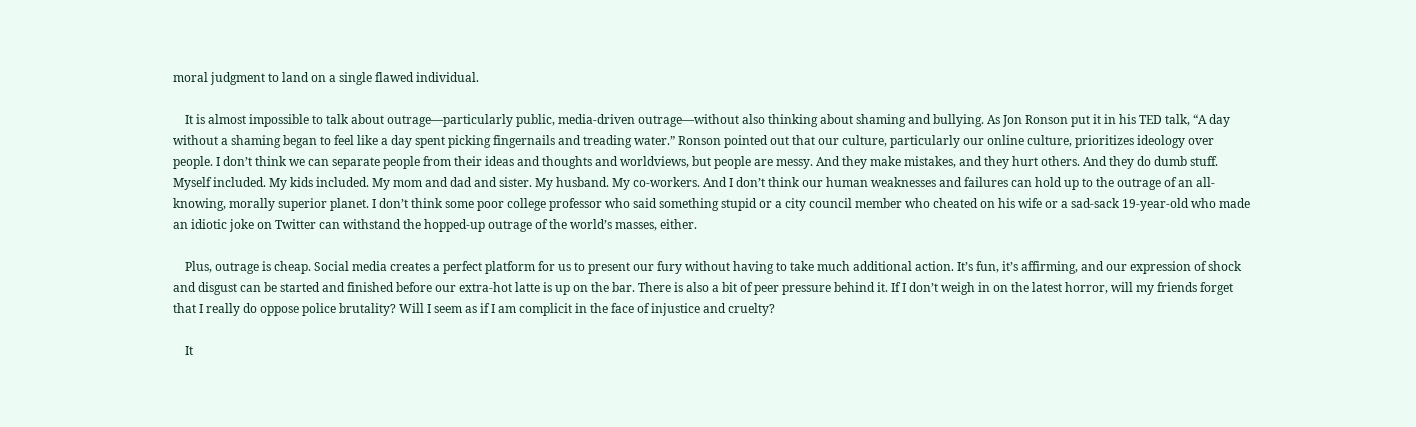moral judgment to land on a single flawed individual.

    It is almost impossible to talk about outrage—particularly public, media-driven outrage—without also thinking about shaming and bullying. As Jon Ronson put it in his TED talk, “A day without a shaming began to feel like a day spent picking fingernails and treading water.” Ronson pointed out that our culture, particularly our online culture, prioritizes ideology over people. I don’t think we can separate people from their ideas and thoughts and worldviews, but people are messy. And they make mistakes, and they hurt others. And they do dumb stuff. Myself included. My kids included. My mom and dad and sister. My husband. My co-workers. And I don’t think our human weaknesses and failures can hold up to the outrage of an all-knowing, morally superior planet. I don’t think some poor college professor who said something stupid or a city council member who cheated on his wife or a sad-sack 19-year-old who made an idiotic joke on Twitter can withstand the hopped-up outrage of the world’s masses, either.

    Plus, outrage is cheap. Social media creates a perfect platform for us to present our fury without having to take much additional action. It’s fun, it’s affirming, and our expression of shock and disgust can be started and finished before our extra-hot latte is up on the bar. There is also a bit of peer pressure behind it. If I don’t weigh in on the latest horror, will my friends forget that I really do oppose police brutality? Will I seem as if I am complicit in the face of injustice and cruelty?

    It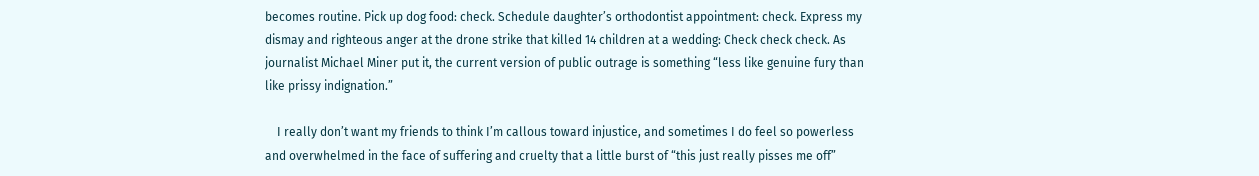becomes routine. Pick up dog food: check. Schedule daughter’s orthodontist appointment: check. Express my dismay and righteous anger at the drone strike that killed 14 children at a wedding: Check check check. As journalist Michael Miner put it, the current version of public outrage is something “less like genuine fury than like prissy indignation.”

    I really don’t want my friends to think I’m callous toward injustice, and sometimes I do feel so powerless and overwhelmed in the face of suffering and cruelty that a little burst of “this just really pisses me off”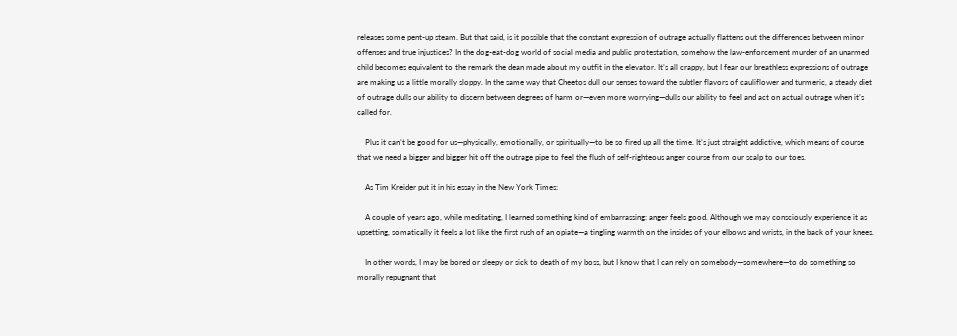releases some pent-up steam. But that said, is it possible that the constant expression of outrage actually flattens out the differences between minor offenses and true injustices? In the dog-eat-dog world of social media and public protestation, somehow the law-enforcement murder of an unarmed child becomes equivalent to the remark the dean made about my outfit in the elevator. It’s all crappy, but I fear our breathless expressions of outrage are making us a little morally sloppy. In the same way that Cheetos dull our senses toward the subtler flavors of cauliflower and turmeric, a steady diet of outrage dulls our ability to discern between degrees of harm or—even more worrying—dulls our ability to feel and act on actual outrage when it’s called for.

    Plus it can’t be good for us—physically, emotionally, or spiritually—to be so fired up all the time. It’s just straight addictive, which means of course that we need a bigger and bigger hit off the outrage pipe to feel the flush of self-righteous anger course from our scalp to our toes.

    As Tim Kreider put it in his essay in the New York Times:

    A couple of years ago, while meditating, I learned something kind of embarrassing: anger feels good. Although we may consciously experience it as upsetting, somatically it feels a lot like the first rush of an opiate—a tingling warmth on the insides of your elbows and wrists, in the back of your knees.

    In other words, I may be bored or sleepy or sick to death of my boss, but I know that I can rely on somebody—somewhere—to do something so morally repugnant that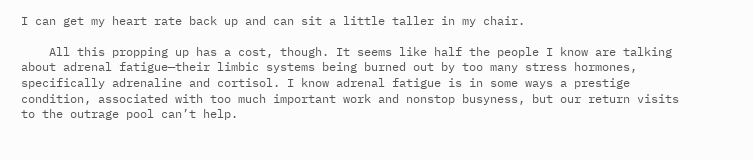I can get my heart rate back up and can sit a little taller in my chair.

    All this propping up has a cost, though. It seems like half the people I know are talking about adrenal fatigue—their limbic systems being burned out by too many stress hormones, specifically adrenaline and cortisol. I know adrenal fatigue is in some ways a prestige condition, associated with too much important work and nonstop busyness, but our return visits to the outrage pool can’t help.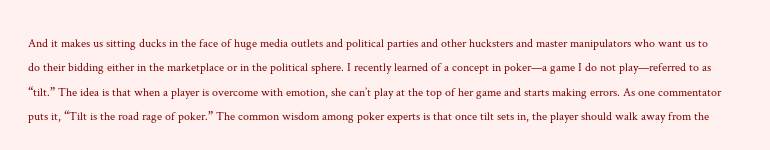And it makes us sitting ducks in the face of huge media outlets and political parties and other hucksters and master manipulators who want us to do their bidding either in the marketplace or in the political sphere. I recently learned of a concept in poker—a game I do not play—referred to as “tilt.” The idea is that when a player is overcome with emotion, she can’t play at the top of her game and starts making errors. As one commentator puts it, “Tilt is the road rage of poker.” The common wisdom among poker experts is that once tilt sets in, the player should walk away from the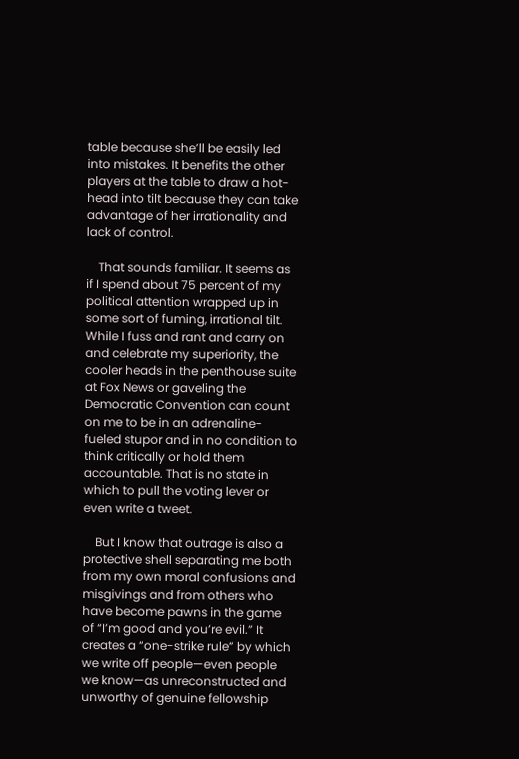table because she’ll be easily led into mistakes. It benefits the other players at the table to draw a hot-head into tilt because they can take advantage of her irrationality and lack of control.

    That sounds familiar. It seems as if I spend about 75 percent of my political attention wrapped up in some sort of fuming, irrational tilt. While I fuss and rant and carry on and celebrate my superiority, the cooler heads in the penthouse suite at Fox News or gaveling the Democratic Convention can count on me to be in an adrenaline-fueled stupor and in no condition to think critically or hold them accountable. That is no state in which to pull the voting lever or even write a tweet.

    But I know that outrage is also a protective shell separating me both from my own moral confusions and misgivings and from others who have become pawns in the game of “I’m good and you’re evil.” It creates a “one-strike rule” by which we write off people—even people we know—as unreconstructed and unworthy of genuine fellowship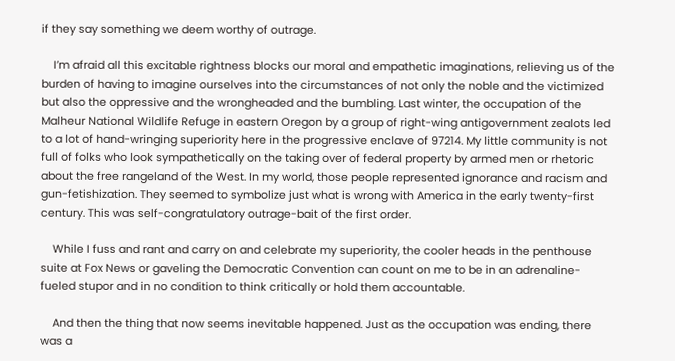if they say something we deem worthy of outrage.

    I’m afraid all this excitable rightness blocks our moral and empathetic imaginations, relieving us of the burden of having to imagine ourselves into the circumstances of not only the noble and the victimized but also the oppressive and the wrongheaded and the bumbling. Last winter, the occupation of the Malheur National Wildlife Refuge in eastern Oregon by a group of right-wing antigovernment zealots led to a lot of hand-wringing superiority here in the progressive enclave of 97214. My little community is not full of folks who look sympathetically on the taking over of federal property by armed men or rhetoric about the free rangeland of the West. In my world, those people represented ignorance and racism and gun-fetishization. They seemed to symbolize just what is wrong with America in the early twenty-first century. This was self-congratulatory outrage-bait of the first order.

    While I fuss and rant and carry on and celebrate my superiority, the cooler heads in the penthouse suite at Fox News or gaveling the Democratic Convention can count on me to be in an adrenaline-fueled stupor and in no condition to think critically or hold them accountable.

    And then the thing that now seems inevitable happened. Just as the occupation was ending, there was a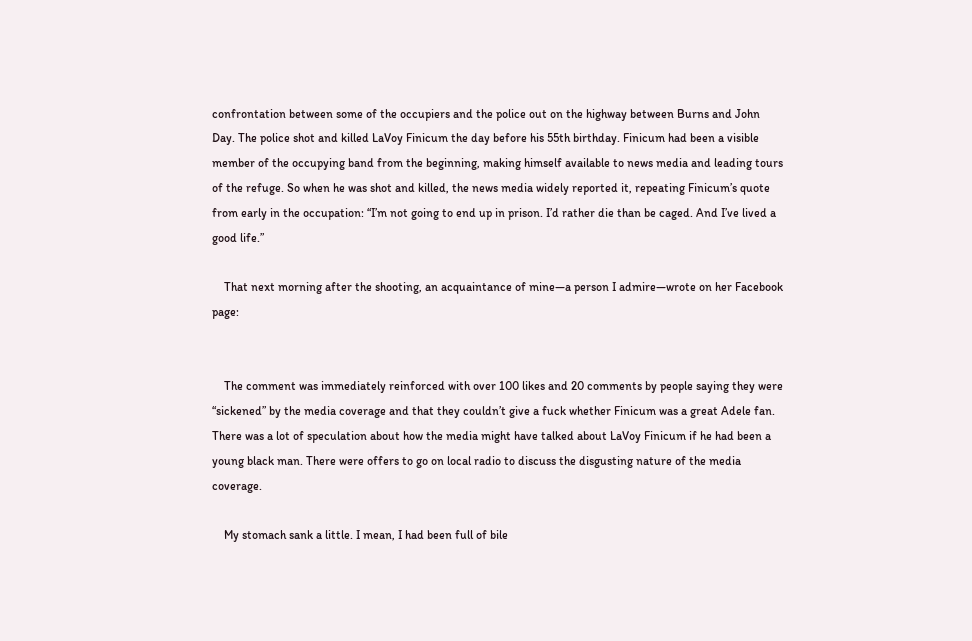confrontation between some of the occupiers and the police out on the highway between Burns and John Day. The police shot and killed LaVoy Finicum the day before his 55th birthday. Finicum had been a visible member of the occupying band from the beginning, making himself available to news media and leading tours of the refuge. So when he was shot and killed, the news media widely reported it, repeating Finicum’s quote from early in the occupation: “I’m not going to end up in prison. I’d rather die than be caged. And I’ve lived a good life.”

    That next morning after the shooting, an acquaintance of mine—a person I admire—wrote on her Facebook page:


    The comment was immediately reinforced with over 100 likes and 20 comments by people saying they were “sickened” by the media coverage and that they couldn’t give a fuck whether Finicum was a great Adele fan. There was a lot of speculation about how the media might have talked about LaVoy Finicum if he had been a young black man. There were offers to go on local radio to discuss the disgusting nature of the media coverage.

    My stomach sank a little. I mean, I had been full of bile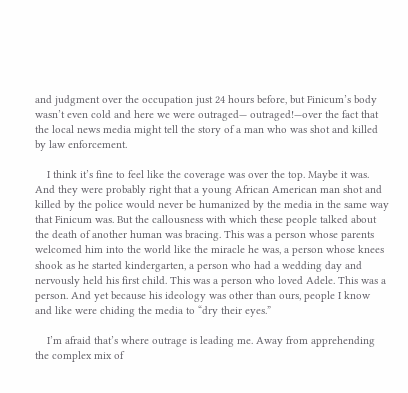and judgment over the occupation just 24 hours before, but Finicum’s body wasn’t even cold and here we were outraged— outraged!—over the fact that the local news media might tell the story of a man who was shot and killed by law enforcement.

    I think it’s fine to feel like the coverage was over the top. Maybe it was. And they were probably right that a young African American man shot and killed by the police would never be humanized by the media in the same way that Finicum was. But the callousness with which these people talked about the death of another human was bracing. This was a person whose parents welcomed him into the world like the miracle he was, a person whose knees shook as he started kindergarten, a person who had a wedding day and nervously held his first child. This was a person who loved Adele. This was a person. And yet because his ideology was other than ours, people I know and like were chiding the media to “dry their eyes.”

    I’m afraid that’s where outrage is leading me. Away from apprehending the complex mix of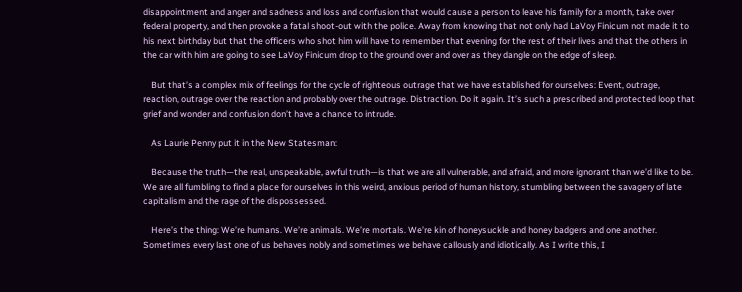disappointment and anger and sadness and loss and confusion that would cause a person to leave his family for a month, take over federal property, and then provoke a fatal shoot-out with the police. Away from knowing that not only had LaVoy Finicum not made it to his next birthday but that the officers who shot him will have to remember that evening for the rest of their lives and that the others in the car with him are going to see LaVoy Finicum drop to the ground over and over as they dangle on the edge of sleep.

    But that’s a complex mix of feelings for the cycle of righteous outrage that we have established for ourselves: Event, outrage, reaction, outrage over the reaction and probably over the outrage. Distraction. Do it again. It’s such a prescribed and protected loop that grief and wonder and confusion don’t have a chance to intrude.

    As Laurie Penny put it in the New Statesman:

    Because the truth—the real, unspeakable, awful truth—is that we are all vulnerable, and afraid, and more ignorant than we’d like to be. We are all fumbling to find a place for ourselves in this weird, anxious period of human history, stumbling between the savagery of late capitalism and the rage of the dispossessed.

    Here’s the thing: We’re humans. We’re animals. We’re mortals. We’re kin of honeysuckle and honey badgers and one another. Sometimes every last one of us behaves nobly and sometimes we behave callously and idiotically. As I write this, I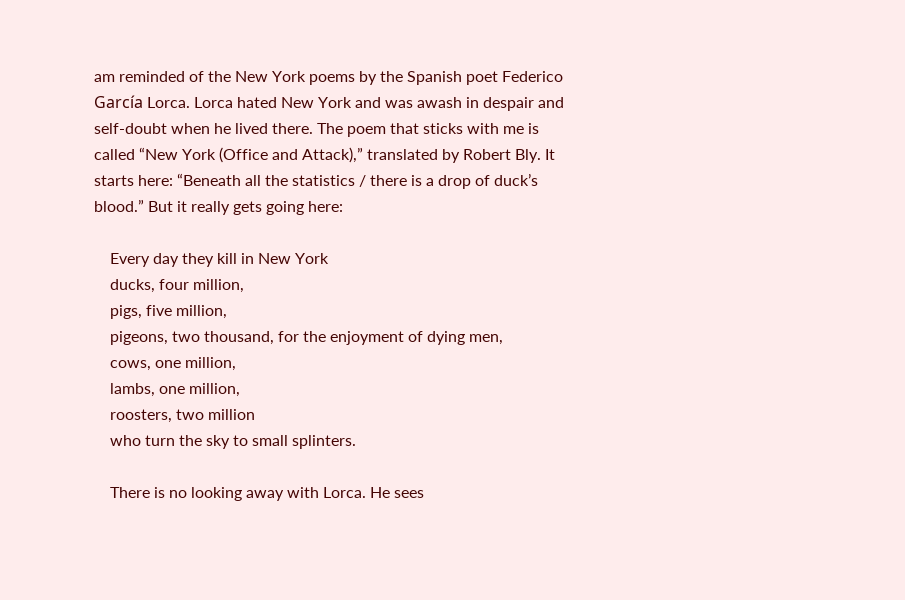am reminded of the New York poems by the Spanish poet Federico García Lorca. Lorca hated New York and was awash in despair and self-doubt when he lived there. The poem that sticks with me is called “New York (Office and Attack),” translated by Robert Bly. It starts here: “Beneath all the statistics / there is a drop of duck’s blood.” But it really gets going here:

    Every day they kill in New York
    ducks, four million,
    pigs, five million,
    pigeons, two thousand, for the enjoyment of dying men,
    cows, one million,
    lambs, one million,
    roosters, two million
    who turn the sky to small splinters.

    There is no looking away with Lorca. He sees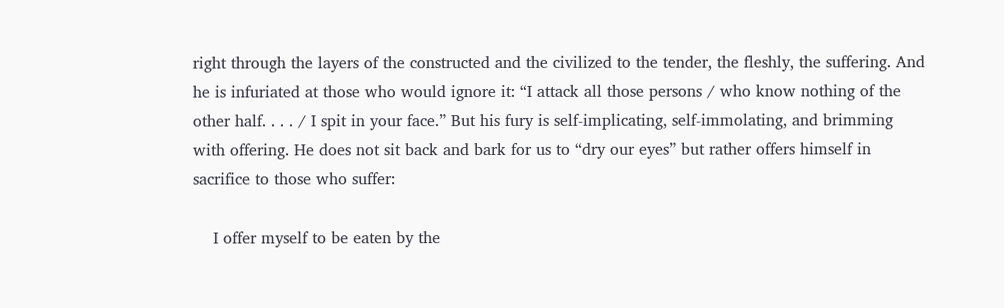right through the layers of the constructed and the civilized to the tender, the fleshly, the suffering. And he is infuriated at those who would ignore it: “I attack all those persons / who know nothing of the other half. . . . / I spit in your face.” But his fury is self-implicating, self-immolating, and brimming with offering. He does not sit back and bark for us to “dry our eyes” but rather offers himself in sacrifice to those who suffer:

    I offer myself to be eaten by the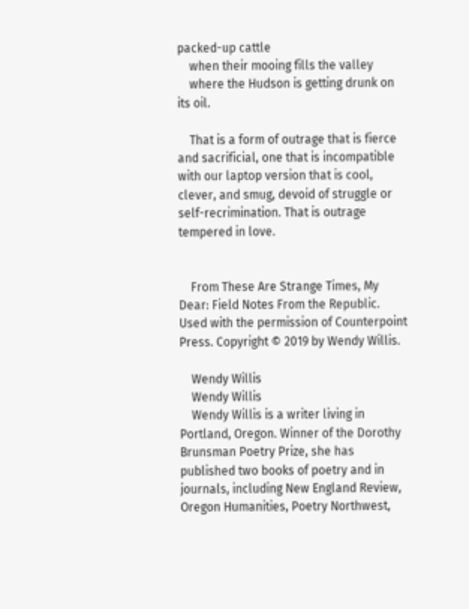packed-up cattle
    when their mooing fills the valley
    where the Hudson is getting drunk on its oil.

    That is a form of outrage that is fierce and sacrificial, one that is incompatible with our laptop version that is cool, clever, and smug, devoid of struggle or self-recrimination. That is outrage tempered in love.


    From These Are Strange Times, My Dear: Field Notes From the Republic. Used with the permission of Counterpoint Press. Copyright © 2019 by Wendy Willis.

    Wendy Willis
    Wendy Willis
    Wendy Willis is a writer living in Portland, Oregon. Winner of the Dorothy Brunsman Poetry Prize, she has published two books of poetry and in journals, including New England Review, Oregon Humanities, Poetry Northwest,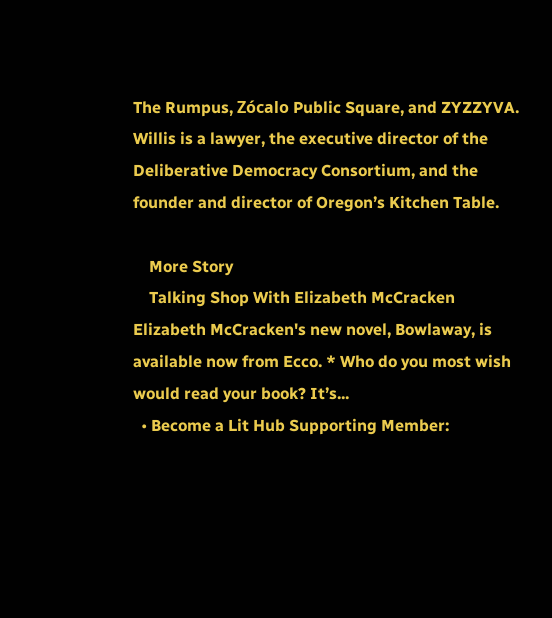The Rumpus, Zócalo Public Square, and ZYZZYVA. Willis is a lawyer, the executive director of the Deliberative Democracy Consortium, and the founder and director of Oregon’s Kitchen Table.

    More Story
    Talking Shop With Elizabeth McCracken Elizabeth McCracken's new novel, Bowlaway, is available now from Ecco. * Who do you most wish would read your book? It’s...
  • Become a Lit Hub Supporting Member: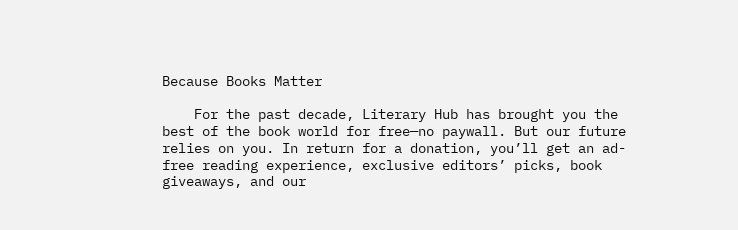Because Books Matter

    For the past decade, Literary Hub has brought you the best of the book world for free—no paywall. But our future relies on you. In return for a donation, you’ll get an ad-free reading experience, exclusive editors’ picks, book giveaways, and our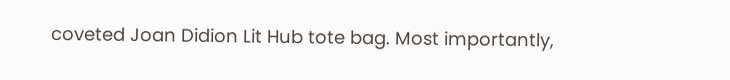coveted Joan Didion Lit Hub tote bag. Most importantly,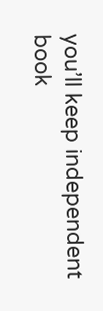you’ll keep independent book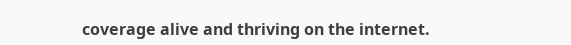coverage alive and thriving on the internet.